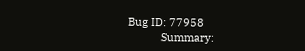Bug ID: 77958
           Summary: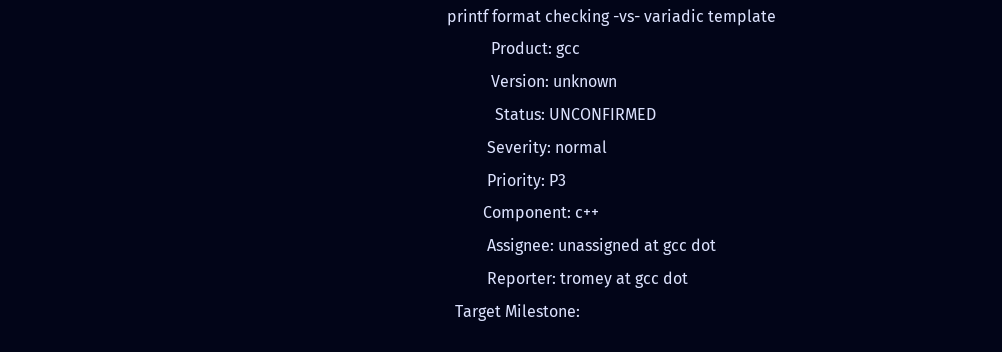printf format checking -vs- variadic template
           Product: gcc
           Version: unknown
            Status: UNCONFIRMED
          Severity: normal
          Priority: P3
         Component: c++
          Assignee: unassigned at gcc dot
          Reporter: tromey at gcc dot
  Target Milestone: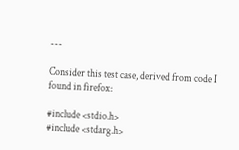---

Consider this test case, derived from code I found in firefox:

#include <stdio.h>
#include <stdarg.h>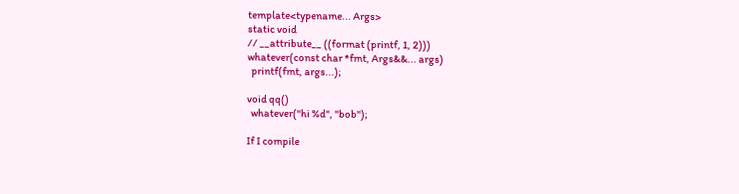template<typename... Args>
static void
// __attribute__ ((format (printf, 1, 2)))
whatever(const char *fmt, Args&&... args)
  printf(fmt, args...);

void qq()
  whatever("hi %d", "bob");

If I compile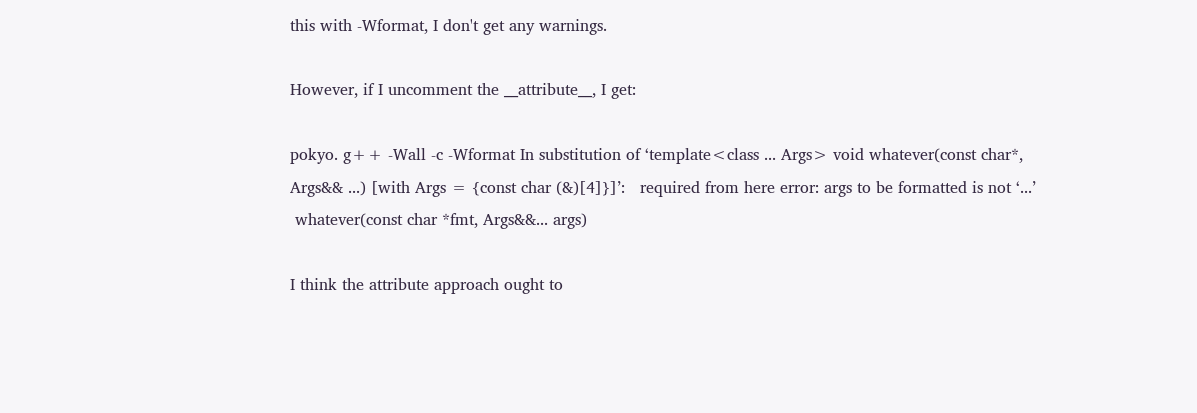this with -Wformat, I don't get any warnings.

However, if I uncomment the __attribute__, I get:

pokyo. g++ -Wall -c -Wformat In substitution of ‘template<class ... Args> void whatever(const char*,
Args&& ...) [with Args = {const char (&)[4]}]’:   required from here error: args to be formatted is not ‘...’
 whatever(const char *fmt, Args&&... args)

I think the attribute approach ought to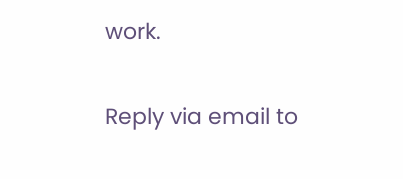work.

Reply via email to